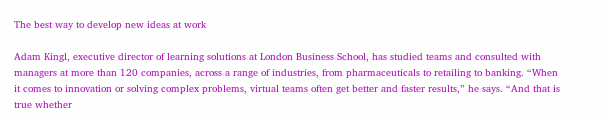The best way to develop new ideas at work

Adam Kingl, executive director of learning solutions at London Business School, has studied teams and consulted with managers at more than 120 companies, across a range of industries, from pharmaceuticals to retailing to banking. “When it comes to innovation or solving complex problems, virtual teams often get better and faster results,” he says. “And that is true whether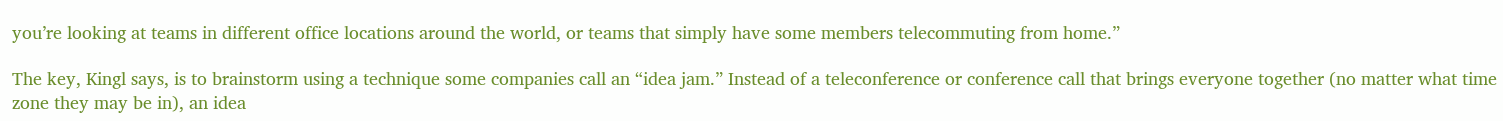you’re looking at teams in different office locations around the world, or teams that simply have some members telecommuting from home.”

The key, Kingl says, is to brainstorm using a technique some companies call an “idea jam.” Instead of a teleconference or conference call that brings everyone together (no matter what time zone they may be in), an idea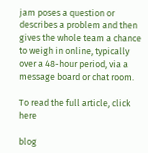jam poses a question or describes a problem and then gives the whole team a chance to weigh in online, typically over a 48-hour period, via a message board or chat room.

To read the full article, click here

blog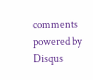comments powered by Disqus